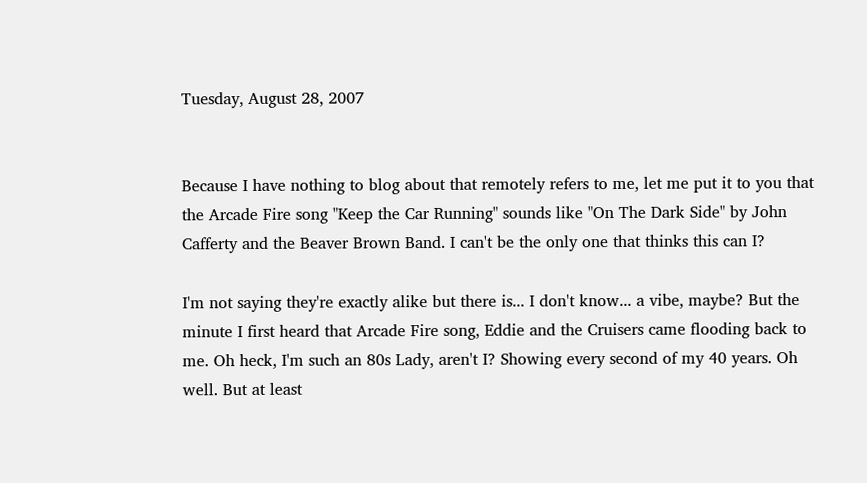Tuesday, August 28, 2007


Because I have nothing to blog about that remotely refers to me, let me put it to you that the Arcade Fire song "Keep the Car Running" sounds like "On The Dark Side" by John Cafferty and the Beaver Brown Band. I can't be the only one that thinks this can I?

I'm not saying they're exactly alike but there is... I don't know... a vibe, maybe? But the minute I first heard that Arcade Fire song, Eddie and the Cruisers came flooding back to me. Oh heck, I'm such an 80s Lady, aren't I? Showing every second of my 40 years. Oh well. But at least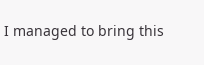I managed to bring this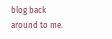blog back around to me.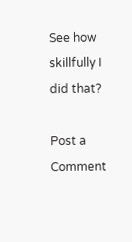See how skillfully I did that?

Post a Comment